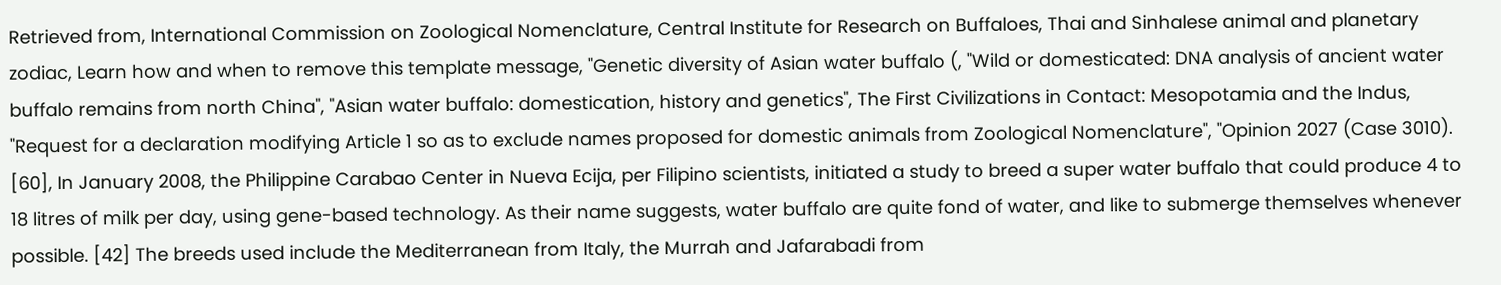Retrieved from, International Commission on Zoological Nomenclature, Central Institute for Research on Buffaloes, Thai and Sinhalese animal and planetary zodiac, Learn how and when to remove this template message, "Genetic diversity of Asian water buffalo (, "Wild or domesticated: DNA analysis of ancient water buffalo remains from north China", "Asian water buffalo: domestication, history and genetics", The First Civilizations in Contact: Mesopotamia and the Indus, "Request for a declaration modifying Article 1 so as to exclude names proposed for domestic animals from Zoological Nomenclature", "Opinion 2027 (Case 3010). [60], In January 2008, the Philippine Carabao Center in Nueva Ecija, per Filipino scientists, initiated a study to breed a super water buffalo that could produce 4 to 18 litres of milk per day, using gene-based technology. As their name suggests, water buffalo are quite fond of water, and like to submerge themselves whenever possible. [42] The breeds used include the Mediterranean from Italy, the Murrah and Jafarabadi from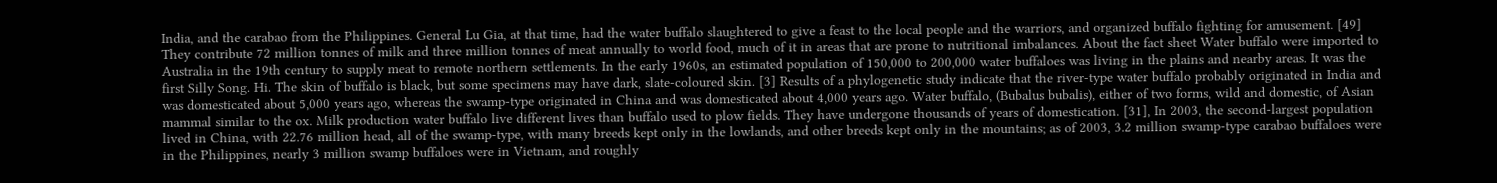India, and the carabao from the Philippines. General Lu Gia, at that time, had the water buffalo slaughtered to give a feast to the local people and the warriors, and organized buffalo fighting for amusement. [49] They contribute 72 million tonnes of milk and three million tonnes of meat annually to world food, much of it in areas that are prone to nutritional imbalances. About the fact sheet Water buffalo were imported to Australia in the 19th century to supply meat to remote northern settlements. In the early 1960s, an estimated population of 150,000 to 200,000 water buffaloes was living in the plains and nearby areas. It was the first Silly Song. Hi. The skin of buffalo is black, but some specimens may have dark, slate-coloured skin. [3] Results of a phylogenetic study indicate that the river-type water buffalo probably originated in India and was domesticated about 5,000 years ago, whereas the swamp-type originated in China and was domesticated about 4,000 years ago. Water buffalo, (Bubalus bubalis), either of two forms, wild and domestic, of Asian mammal similar to the ox. Milk production water buffalo live different lives than buffalo used to plow fields. They have undergone thousands of years of domestication. [31], In 2003, the second-largest population lived in China, with 22.76 million head, all of the swamp-type, with many breeds kept only in the lowlands, and other breeds kept only in the mountains; as of 2003, 3.2 million swamp-type carabao buffaloes were in the Philippines, nearly 3 million swamp buffaloes were in Vietnam, and roughly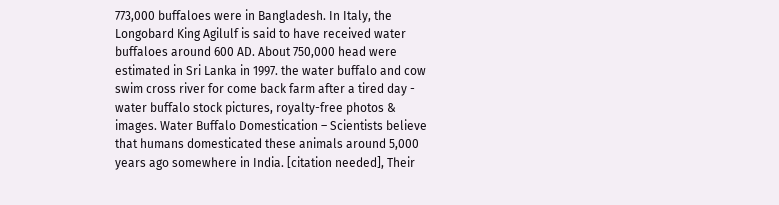773,000 buffaloes were in Bangladesh. In Italy, the Longobard King Agilulf is said to have received water buffaloes around 600 AD. About 750,000 head were estimated in Sri Lanka in 1997. the water buffalo and cow swim cross river for come back farm after a tired day - water buffalo stock pictures, royalty-free photos & images. Water Buffalo Domestication – Scientists believe that humans domesticated these animals around 5,000 years ago somewhere in India. [citation needed], Their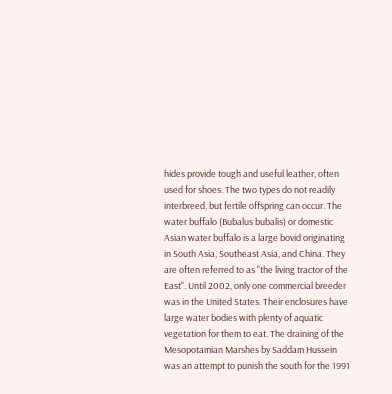hides provide tough and useful leather, often used for shoes. The two types do not readily interbreed, but fertile offspring can occur. The water buffalo (Bubalus bubalis) or domestic Asian water buffalo is a large bovid originating in South Asia, Southeast Asia, and China. They are often referred to as "the living tractor of the East". Until 2002, only one commercial breeder was in the United States. Their enclosures have large water bodies with plenty of aquatic vegetation for them to eat. The draining of the Mesopotamian Marshes by Saddam Hussein was an attempt to punish the south for the 1991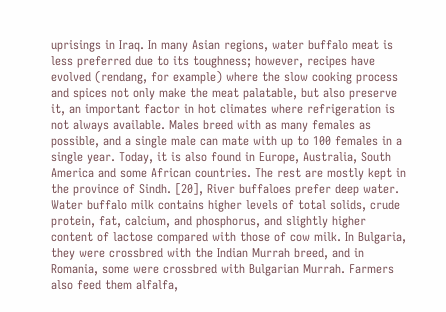uprisings in Iraq. In many Asian regions, water buffalo meat is less preferred due to its toughness; however, recipes have evolved (rendang, for example) where the slow cooking process and spices not only make the meat palatable, but also preserve it, an important factor in hot climates where refrigeration is not always available. Males breed with as many females as possible, and a single male can mate with up to 100 females in a single year. Today, it is also found in Europe, Australia, South America and some African countries. The rest are mostly kept in the province of Sindh. [20], River buffaloes prefer deep water. Water buffalo milk contains higher levels of total solids, crude protein, fat, calcium, and phosphorus, and slightly higher content of lactose compared with those of cow milk. In Bulgaria, they were crossbred with the Indian Murrah breed, and in Romania, some were crossbred with Bulgarian Murrah. Farmers also feed them alfalfa,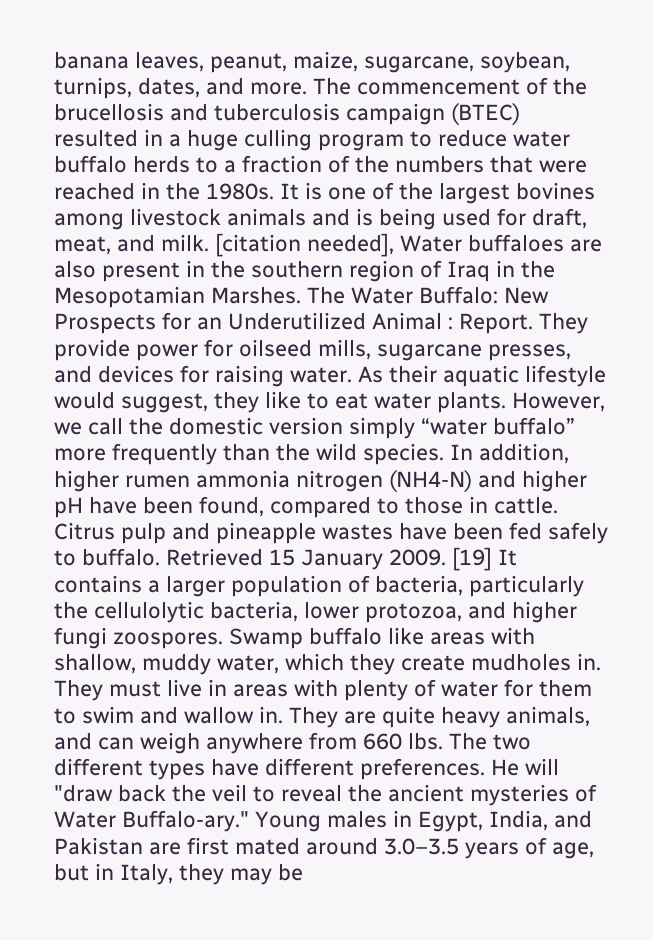banana leaves, peanut, maize, sugarcane, soybean, turnips, dates, and more. The commencement of the brucellosis and tuberculosis campaign (BTEC) resulted in a huge culling program to reduce water buffalo herds to a fraction of the numbers that were reached in the 1980s. It is one of the largest bovines among livestock animals and is being used for draft, meat, and milk. [citation needed], Water buffaloes are also present in the southern region of Iraq in the Mesopotamian Marshes. The Water Buffalo: New Prospects for an Underutilized Animal : Report. They provide power for oilseed mills, sugarcane presses, and devices for raising water. As their aquatic lifestyle would suggest, they like to eat water plants. However, we call the domestic version simply “water buffalo” more frequently than the wild species. In addition, higher rumen ammonia nitrogen (NH4-N) and higher pH have been found, compared to those in cattle. Citrus pulp and pineapple wastes have been fed safely to buffalo. Retrieved 15 January 2009. [19] It contains a larger population of bacteria, particularly the cellulolytic bacteria, lower protozoa, and higher fungi zoospores. Swamp buffalo like areas with shallow, muddy water, which they create mudholes in. They must live in areas with plenty of water for them to swim and wallow in. They are quite heavy animals, and can weigh anywhere from 660 lbs. The two different types have different preferences. He will "draw back the veil to reveal the ancient mysteries of Water Buffalo-ary." Young males in Egypt, India, and Pakistan are first mated around 3.0–3.5 years of age, but in Italy, they may be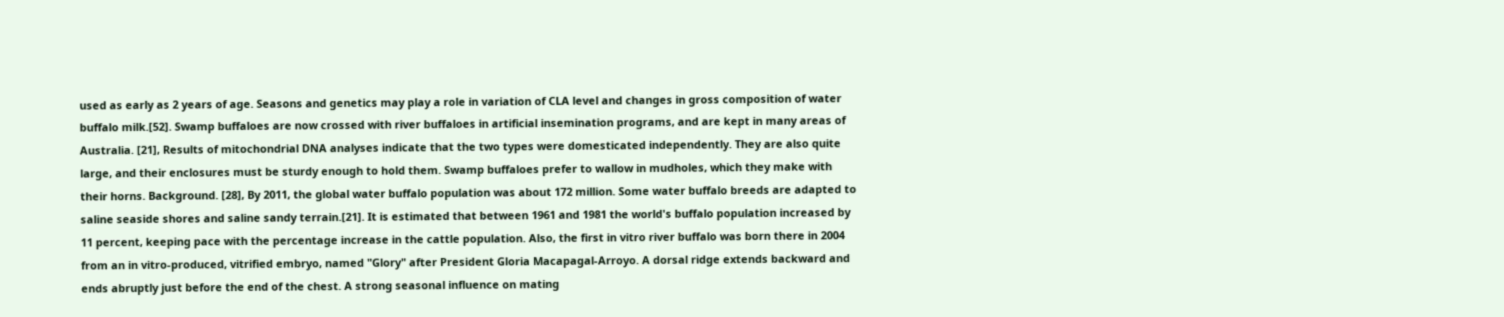used as early as 2 years of age. Seasons and genetics may play a role in variation of CLA level and changes in gross composition of water buffalo milk.[52]. Swamp buffaloes are now crossed with river buffaloes in artificial insemination programs, and are kept in many areas of Australia. [21], Results of mitochondrial DNA analyses indicate that the two types were domesticated independently. They are also quite large, and their enclosures must be sturdy enough to hold them. Swamp buffaloes prefer to wallow in mudholes, which they make with their horns. Background. [28], By 2011, the global water buffalo population was about 172 million. Some water buffalo breeds are adapted to saline seaside shores and saline sandy terrain.[21]. It is estimated that between 1961 and 1981 the world's buffalo population increased by 11 percent, keeping pace with the percentage increase in the cattle population. Also, the first in vitro river buffalo was born there in 2004 from an in vitro-produced, vitrified embryo, named "Glory" after President Gloria Macapagal-Arroyo. A dorsal ridge extends backward and ends abruptly just before the end of the chest. A strong seasonal influence on mating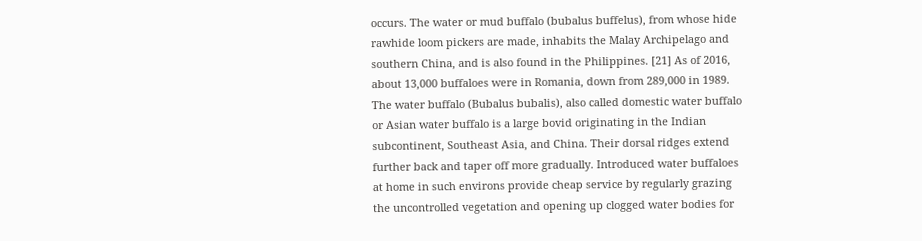occurs. The water or mud buffalo (bubalus buffelus), from whose hide rawhide loom pickers are made, inhabits the Malay Archipelago and southern China, and is also found in the Philippines. [21] As of 2016, about 13,000 buffaloes were in Romania, down from 289,000 in 1989. The water buffalo (Bubalus bubalis), also called domestic water buffalo or Asian water buffalo is a large bovid originating in the Indian subcontinent, Southeast Asia, and China. Their dorsal ridges extend further back and taper off more gradually. Introduced water buffaloes at home in such environs provide cheap service by regularly grazing the uncontrolled vegetation and opening up clogged water bodies for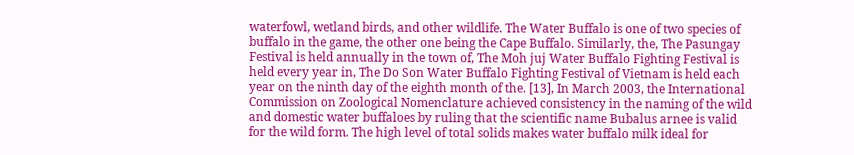waterfowl, wetland birds, and other wildlife. The Water Buffalo is one of two species of buffalo in the game, the other one being the Cape Buffalo. Similarly, the, The Pasungay Festival is held annually in the town of, The Moh juj Water Buffalo Fighting Festival is held every year in, The Do Son Water Buffalo Fighting Festival of Vietnam is held each year on the ninth day of the eighth month of the. [13], In March 2003, the International Commission on Zoological Nomenclature achieved consistency in the naming of the wild and domestic water buffaloes by ruling that the scientific name Bubalus arnee is valid for the wild form. The high level of total solids makes water buffalo milk ideal for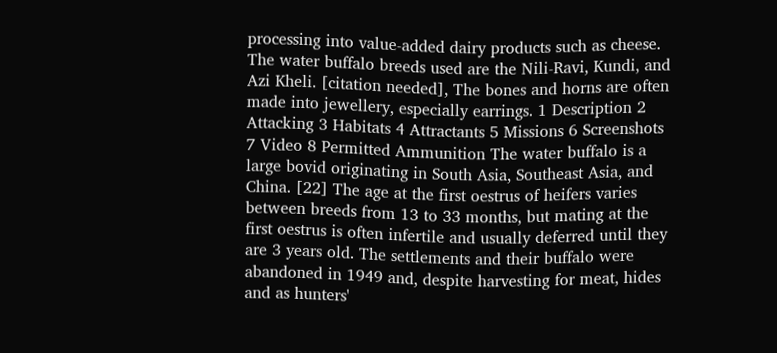processing into value-added dairy products such as cheese. The water buffalo breeds used are the Nili-Ravi, Kundi, and Azi Kheli. [citation needed], The bones and horns are often made into jewellery, especially earrings. 1 Description 2 Attacking 3 Habitats 4 Attractants 5 Missions 6 Screenshots 7 Video 8 Permitted Ammunition The water buffalo is a large bovid originating in South Asia, Southeast Asia, and China. [22] The age at the first oestrus of heifers varies between breeds from 13 to 33 months, but mating at the first oestrus is often infertile and usually deferred until they are 3 years old. The settlements and their buffalo were abandoned in 1949 and, despite harvesting for meat, hides and as hunters'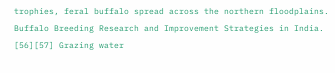trophies, feral buffalo spread across the northern floodplains. Buffalo Breeding Research and Improvement Strategies in India. [56][57] Grazing water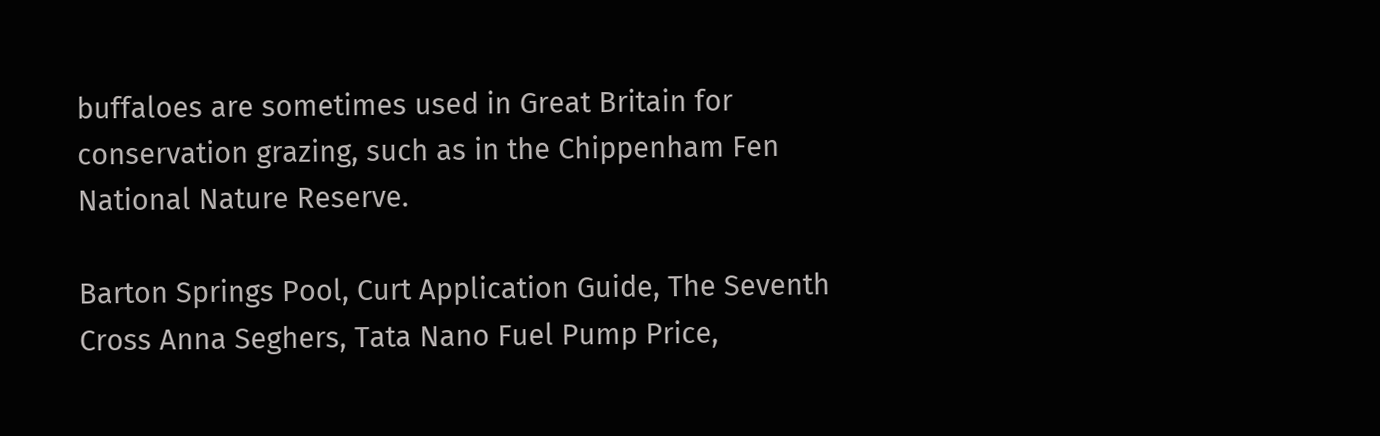buffaloes are sometimes used in Great Britain for conservation grazing, such as in the Chippenham Fen National Nature Reserve.

Barton Springs Pool, Curt Application Guide, The Seventh Cross Anna Seghers, Tata Nano Fuel Pump Price,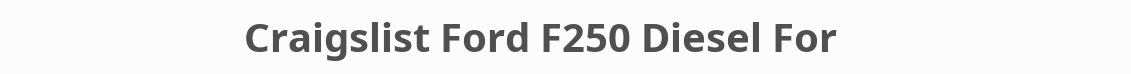Craigslist Ford F250 Diesel For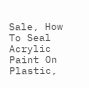Sale, How To Seal Acrylic Paint On Plastic,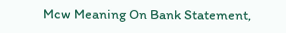Mcw Meaning On Bank Statement,